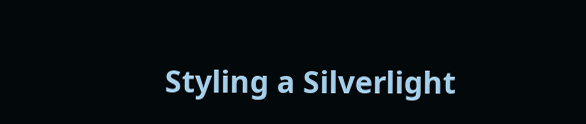Styling a Silverlight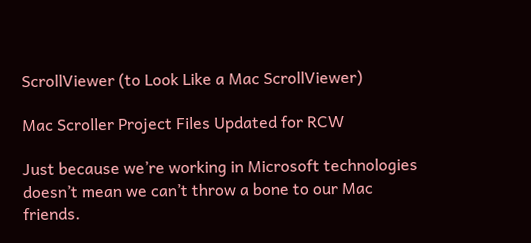ScrollViewer (to Look Like a Mac ScrollViewer)

Mac Scroller Project Files Updated for RCW

Just because we’re working in Microsoft technologies doesn’t mean we can’t throw a bone to our Mac friends.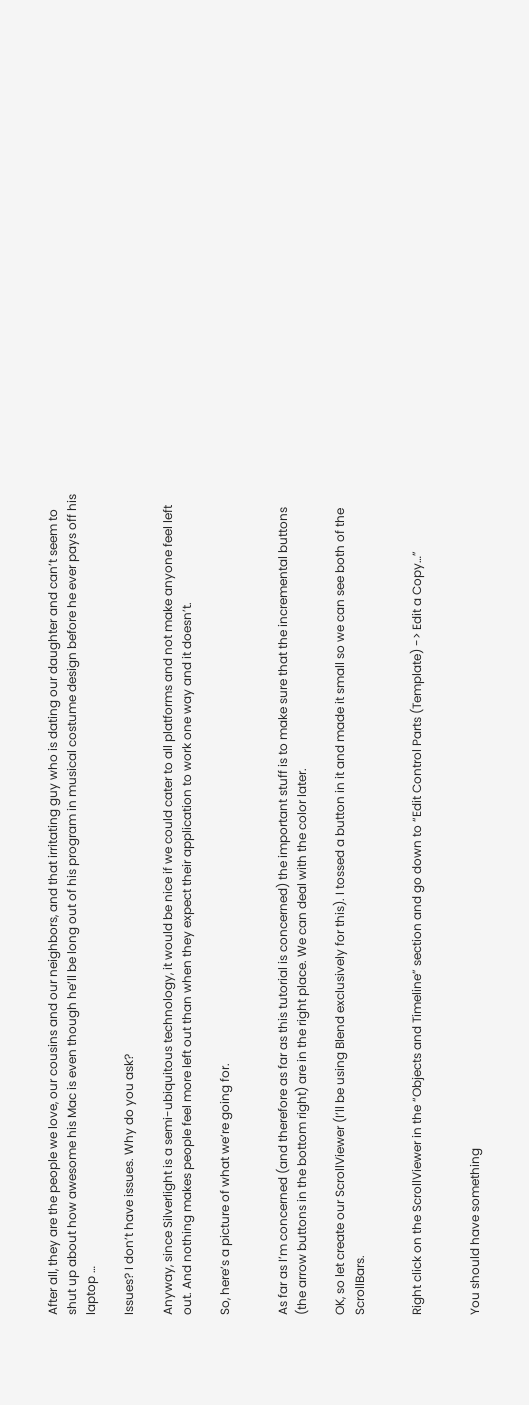After all, they are the people we love, our cousins and our neighbors, and that irritating guy who is dating our daughter and can’t seem to shut up about how awesome his Mac is even though he’ll be long out of his program in musical costume design before he ever pays off his laptop …

Issues? I don’t have issues. Why do you ask?

Anyway, since Silverlight is a semi-ubiquitous technology, it would be nice if we could cater to all platforms and not make anyone feel left out. And nothing makes people feel more left out than when they expect their application to work one way and it doesn’t.

So, here’s a picture of what we’re going for.


As far as I’m concerned (and therefore as far as this tutorial is concerned) the important stuff is to make sure that the incremental buttons (the arrow buttons in the bottom right) are in the right place. We can deal with the color later.

OK, so let create our ScrollViewer (I’ll be using Blend exclusively for this). I tossed a button in it and made it small so we can see both of the ScrollBars.


Right click on the ScrollViewer in the “Objects and Timeline” section and go down to “Edit Control Parts (Template) -> Edit a Copy…”


You should have something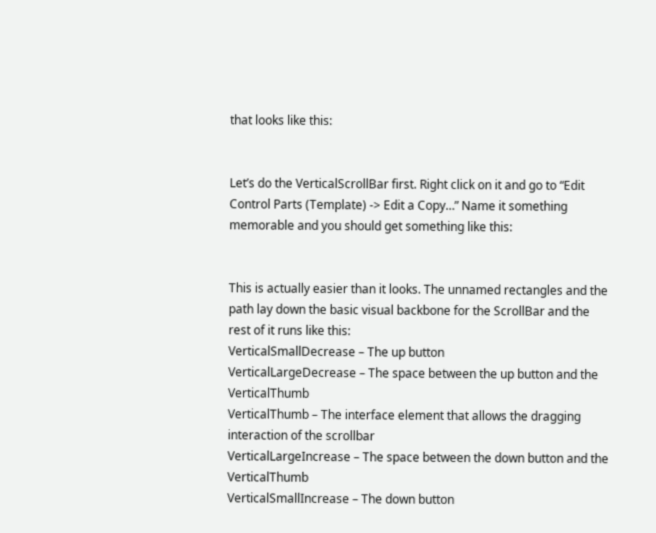that looks like this:


Let’s do the VerticalScrollBar first. Right click on it and go to “Edit Control Parts (Template) -> Edit a Copy…” Name it something memorable and you should get something like this:


This is actually easier than it looks. The unnamed rectangles and the path lay down the basic visual backbone for the ScrollBar and the rest of it runs like this:
VerticalSmallDecrease – The up button
VerticalLargeDecrease – The space between the up button and the VerticalThumb
VerticalThumb – The interface element that allows the dragging interaction of the scrollbar
VerticalLargeIncrease – The space between the down button and the VerticalThumb
VerticalSmallIncrease – The down button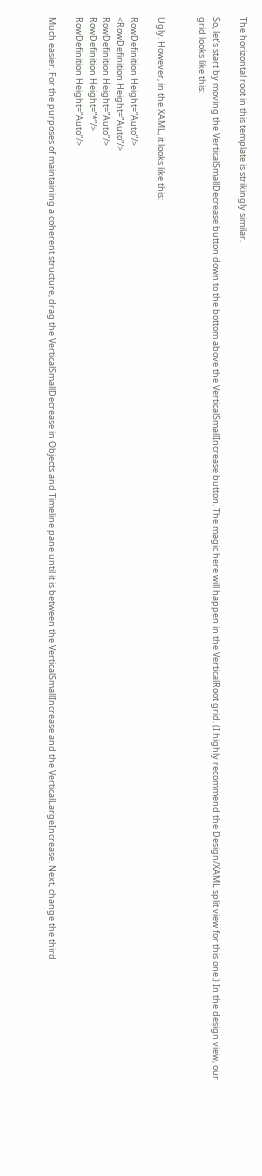The horizontal root in this template is strikingly similar.

So, let’s start by moving the VerticalSmallDecrease button down to the bottom above the VerticalSmallIncrease button. The magic here will happen in the VerticalRoot grid. (I highly recommend the Design/XAML split view for this one.) In the design view, our grid looks like this:


Ugly. However, in the XAML, it looks like this:

RowDefinition Height=”Auto”/>
<RowDefinition Height=”Auto”/>
RowDefinition Height=”Auto”/>
RowDefinition Height=”*”/>
RowDefinition Height=”Auto”/>

Much easier. For the purposes of maintaining a coherent structure, drag the VerticalSmallDecrease in Objects and Timeline pane until it is between the VerticalSmallIncrease and the VerticalLargeIncrease. Next, change the third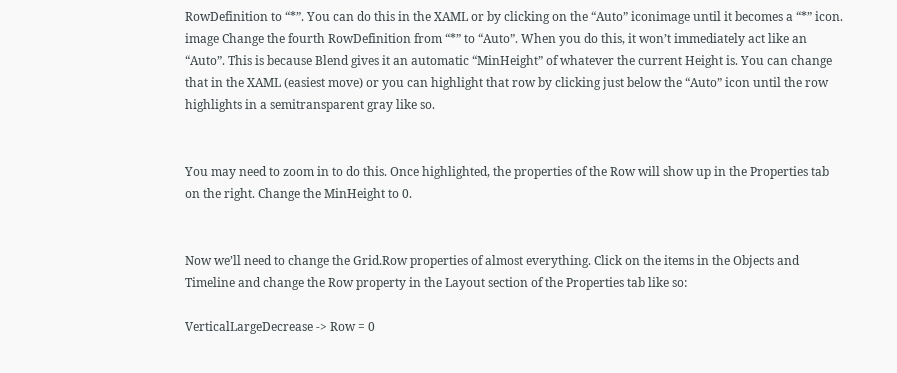RowDefinition to “*”. You can do this in the XAML or by clicking on the “Auto” iconimage until it becomes a “*” icon. image Change the fourth RowDefinition from “*” to “Auto”. When you do this, it won’t immediately act like an “Auto”. This is because Blend gives it an automatic “MinHeight” of whatever the current Height is. You can change that in the XAML (easiest move) or you can highlight that row by clicking just below the “Auto” icon until the row highlights in a semitransparent gray like so.


You may need to zoom in to do this. Once highlighted, the properties of the Row will show up in the Properties tab on the right. Change the MinHeight to 0.


Now we’ll need to change the Grid.Row properties of almost everything. Click on the items in the Objects and Timeline and change the Row property in the Layout section of the Properties tab like so:

VerticalLargeDecrease -> Row = 0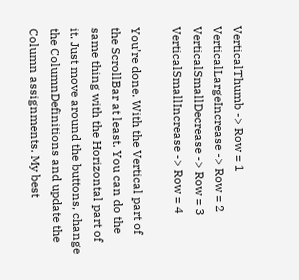VerticalThumb -> Row = 1
VerticalLargeIncrease -> Row = 2
VerticalSmallDecrease -> Row = 3
VerticalSmallIncrease -> Row = 4

You’re done. With the Vertical part of the ScrollBar at least. You can do the same thing with the Horizontal part of it. Just move around the buttons, change the ColumnDefinitions and update the Column assignments. My best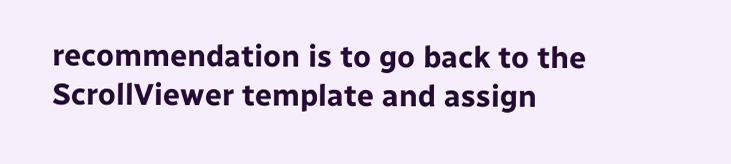recommendation is to go back to the ScrollViewer template and assign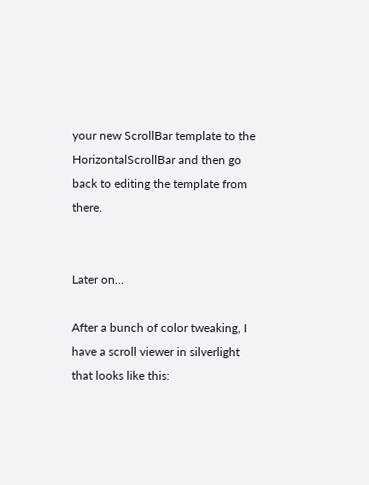your new ScrollBar template to the HorizontalScrollBar and then go back to editing the template from there.


Later on…

After a bunch of color tweaking, I have a scroll viewer in silverlight that looks like this: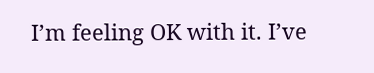I’m feeling OK with it. I’ve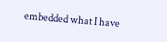embedded what I have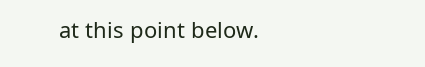at this point below.